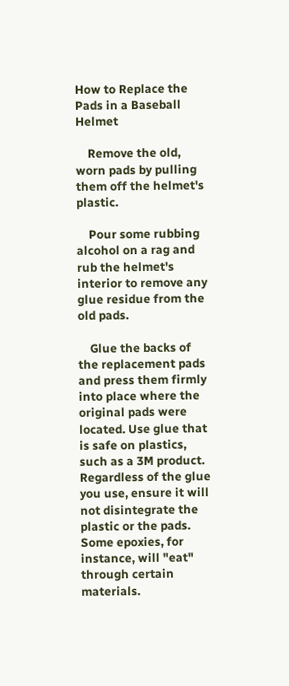How to Replace the Pads in a Baseball Helmet

    Remove the old, worn pads by pulling them off the helmet's plastic.

    Pour some rubbing alcohol on a rag and rub the helmet's interior to remove any glue residue from the old pads.

    Glue the backs of the replacement pads and press them firmly into place where the original pads were located. Use glue that is safe on plastics, such as a 3M product. Regardless of the glue you use, ensure it will not disintegrate the plastic or the pads. Some epoxies, for instance, will "eat" through certain materials.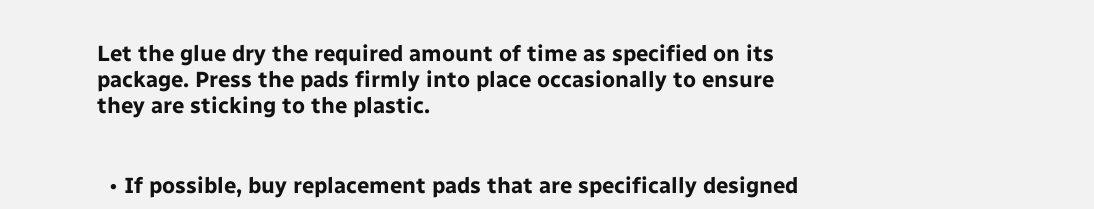Let the glue dry the required amount of time as specified on its package. Press the pads firmly into place occasionally to ensure they are sticking to the plastic.


  • If possible, buy replacement pads that are specifically designed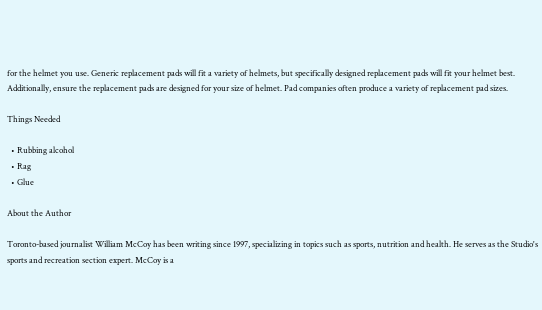for the helmet you use. Generic replacement pads will fit a variety of helmets, but specifically designed replacement pads will fit your helmet best. Additionally, ensure the replacement pads are designed for your size of helmet. Pad companies often produce a variety of replacement pad sizes.

Things Needed

  • Rubbing alcohol
  • Rag
  • Glue

About the Author

Toronto-based journalist William McCoy has been writing since 1997, specializing in topics such as sports, nutrition and health. He serves as the Studio's sports and recreation section expert. McCoy is a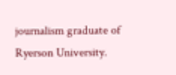journalism graduate of Ryerson University.